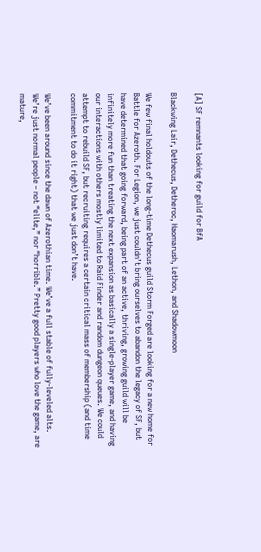[A] SF remnants looking for guild for BfA

Blackwing Lair, Dethecus, Detheroc, Haomarush, Lethon, and Shadowmoon

We few final holdouts of the long-time Dethecus guild Storm Forged are looking for a new home for Battle for Azeroth. For Legion, we just couldn’t bring ourselves to abandon the legacy of SF, but have determined that going forward, being part of an active, thriving, growing guild will be infinitely more fun than treating the next expansion as basically a single-player game, and having our interactions with others mostly limited to Raid Finder and random dungeon queues. We could attempt to rebuild SF, but recruiting requires a certain critical mass of membership (and time commitment to do it right) that we just don’t have.

We’ve been around since the dawn of Azerothian time. We’ve a full stable of fully-leveled alts. We’re just normal people – not “elite,” nor “horrible.” Pretty good players who love the game, are mature,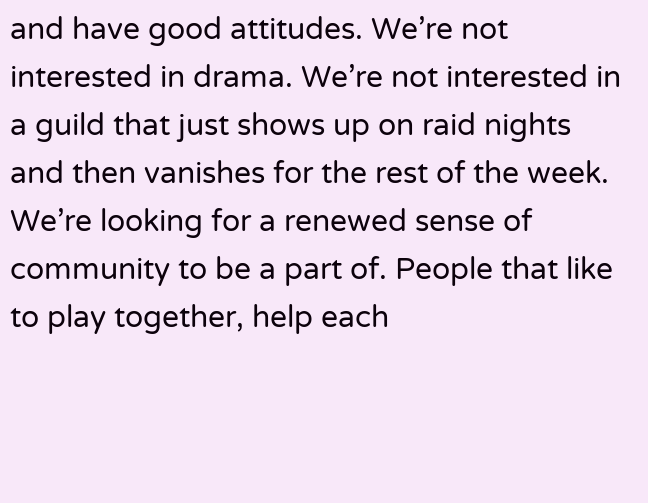and have good attitudes. We’re not interested in drama. We’re not interested in a guild that just shows up on raid nights and then vanishes for the rest of the week. We’re looking for a renewed sense of community to be a part of. People that like to play together, help each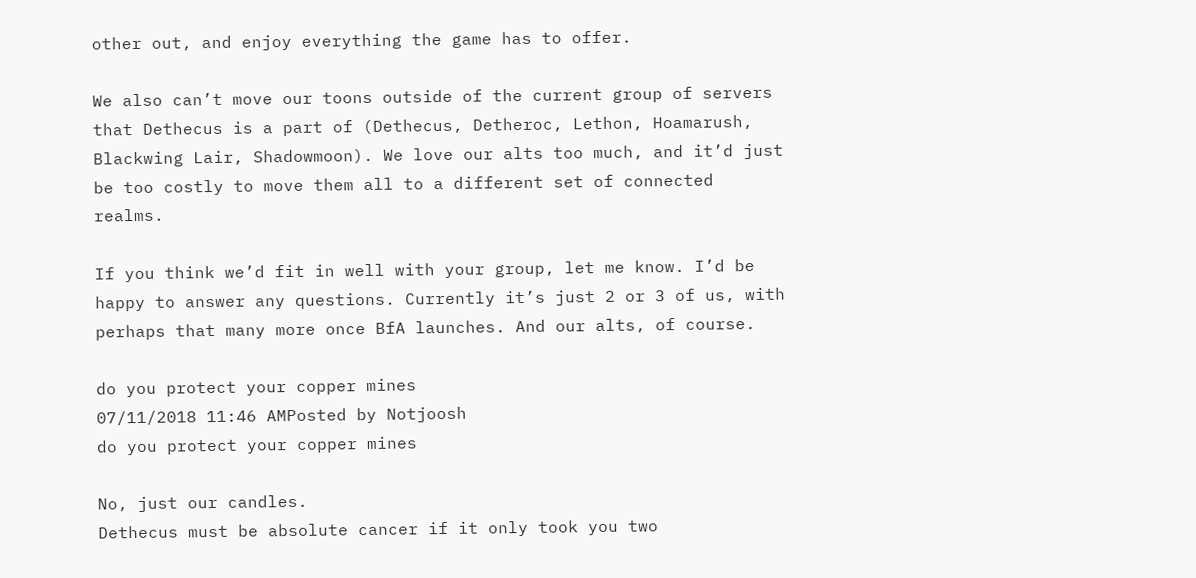other out, and enjoy everything the game has to offer.

We also can’t move our toons outside of the current group of servers that Dethecus is a part of (Dethecus, Detheroc, Lethon, Hoamarush, Blackwing Lair, Shadowmoon). We love our alts too much, and it’d just be too costly to move them all to a different set of connected realms.

If you think we’d fit in well with your group, let me know. I’d be happy to answer any questions. Currently it’s just 2 or 3 of us, with perhaps that many more once BfA launches. And our alts, of course.

do you protect your copper mines
07/11/2018 11:46 AMPosted by Notjoosh
do you protect your copper mines

No, just our candles.
Dethecus must be absolute cancer if it only took you two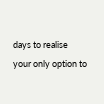days to realise your only option to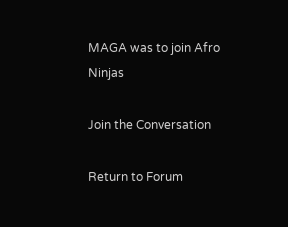MAGA was to join Afro Ninjas

Join the Conversation

Return to Forum